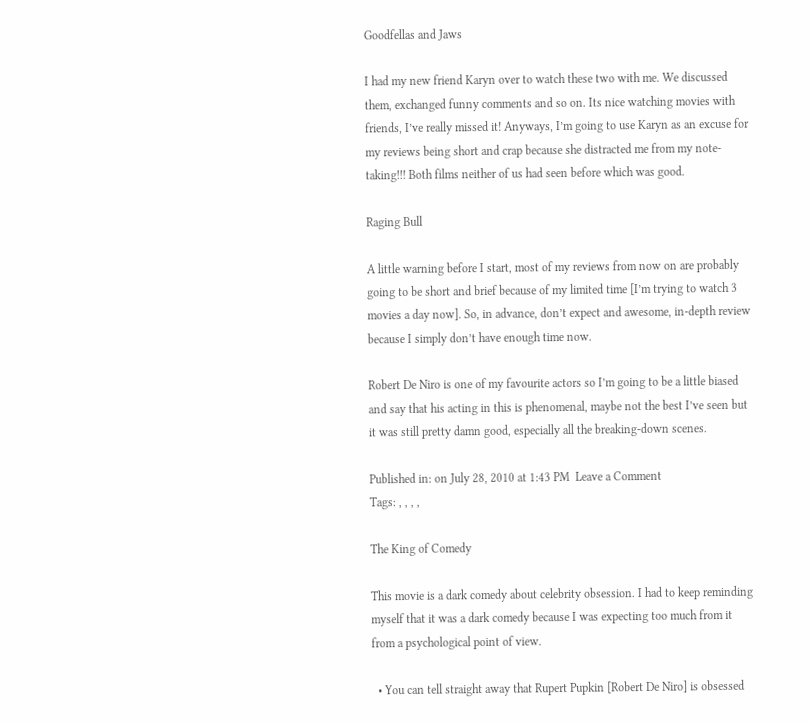Goodfellas and Jaws

I had my new friend Karyn over to watch these two with me. We discussed them, exchanged funny comments and so on. Its nice watching movies with friends, I’ve really missed it! Anyways, I’m going to use Karyn as an excuse for my reviews being short and crap because she distracted me from my note-taking!!! Both films neither of us had seen before which was good.

Raging Bull

A little warning before I start, most of my reviews from now on are probably going to be short and brief because of my limited time [I’m trying to watch 3 movies a day now]. So, in advance, don’t expect and awesome, in-depth review because I simply don’t have enough time now.

Robert De Niro is one of my favourite actors so I’m going to be a little biased and say that his acting in this is phenomenal, maybe not the best I’ve seen but it was still pretty damn good, especially all the breaking-down scenes.

Published in: on July 28, 2010 at 1:43 PM  Leave a Comment
Tags: , , , ,

The King of Comedy

This movie is a dark comedy about celebrity obsession. I had to keep reminding myself that it was a dark comedy because I was expecting too much from it from a psychological point of view.

  • You can tell straight away that Rupert Pupkin [Robert De Niro] is obsessed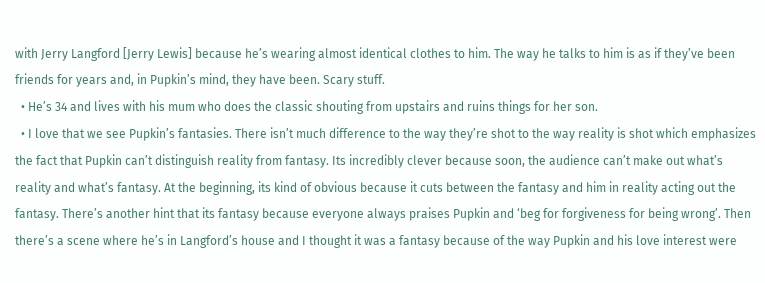with Jerry Langford [Jerry Lewis] because he’s wearing almost identical clothes to him. The way he talks to him is as if they’ve been friends for years and, in Pupkin’s mind, they have been. Scary stuff.
  • He’s 34 and lives with his mum who does the classic shouting from upstairs and ruins things for her son.
  • I love that we see Pupkin’s fantasies. There isn’t much difference to the way they’re shot to the way reality is shot which emphasizes the fact that Pupkin can’t distinguish reality from fantasy. Its incredibly clever because soon, the audience can’t make out what’s reality and what’s fantasy. At the beginning, its kind of obvious because it cuts between the fantasy and him in reality acting out the fantasy. There’s another hint that its fantasy because everyone always praises Pupkin and ‘beg for forgiveness for being wrong’. Then there’s a scene where he’s in Langford’s house and I thought it was a fantasy because of the way Pupkin and his love interest were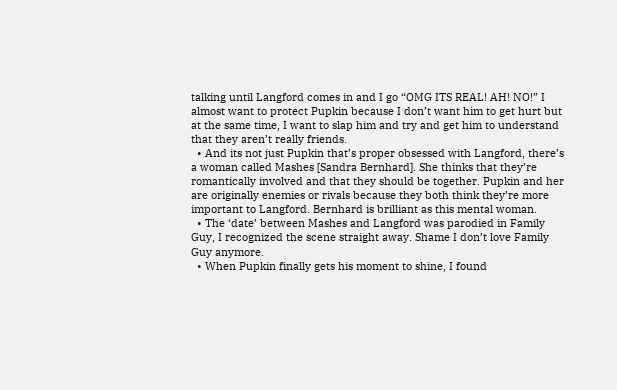talking until Langford comes in and I go “OMG ITS REAL! AH! NO!” I almost want to protect Pupkin because I don’t want him to get hurt but at the same time, I want to slap him and try and get him to understand that they aren’t really friends.
  • And its not just Pupkin that’s proper obsessed with Langford, there’s a woman called Mashes [Sandra Bernhard]. She thinks that they’re romantically involved and that they should be together. Pupkin and her are originally enemies or rivals because they both think they’re more important to Langford. Bernhard is brilliant as this mental woman.
  • The ‘date’ between Mashes and Langford was parodied in Family Guy, I recognized the scene straight away. Shame I don’t love Family Guy anymore.
  • When Pupkin finally gets his moment to shine, I found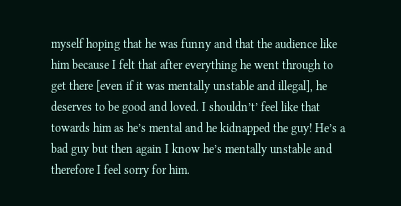myself hoping that he was funny and that the audience like him because I felt that after everything he went through to get there [even if it was mentally unstable and illegal], he deserves to be good and loved. I shouldn’t’ feel like that towards him as he’s mental and he kidnapped the guy! He’s a bad guy but then again I know he’s mentally unstable and therefore I feel sorry for him.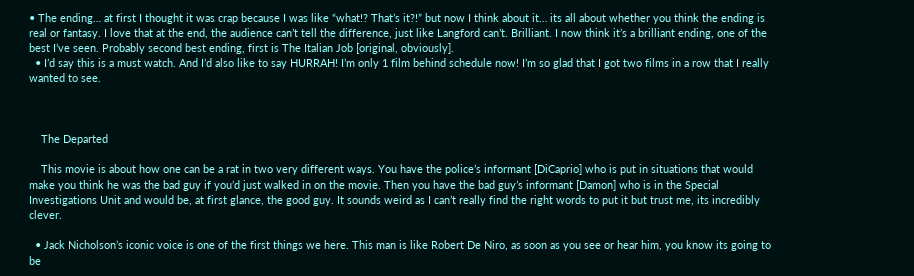• The ending… at first I thought it was crap because I was like “what!? That’s it?!” but now I think about it… its all about whether you think the ending is real or fantasy. I love that at the end, the audience can’t tell the difference, just like Langford can’t. Brilliant. I now think it’s a brilliant ending, one of the best I’ve seen. Probably second best ending, first is The Italian Job [original, obviously].
  • I’d say this is a must watch. And I’d also like to say HURRAH! I’m only 1 film behind schedule now! I’m so glad that I got two films in a row that I really wanted to see.



    The Departed

    This movie is about how one can be a rat in two very different ways. You have the police’s informant [DiCaprio] who is put in situations that would make you think he was the bad guy if you’d just walked in on the movie. Then you have the bad guy’s informant [Damon] who is in the Special Investigations Unit and would be, at first glance, the good guy. It sounds weird as I can’t really find the right words to put it but trust me, its incredibly clever.

  • Jack Nicholson’s iconic voice is one of the first things we here. This man is like Robert De Niro, as soon as you see or hear him, you know its going to be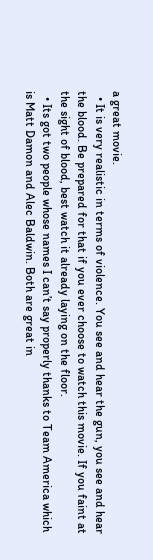a great movie.
  • It is very realistic in terms of violence. You see and hear the gun, you see and hear the blood. Be prepared for that if you ever choose to watch this movie. If you faint at the sight of blood, best watch it already laying on the floor.
  • Its got two people whose names I can’t say properly thanks to Team America which is Matt Damon and Alec Baldwin. Both are great in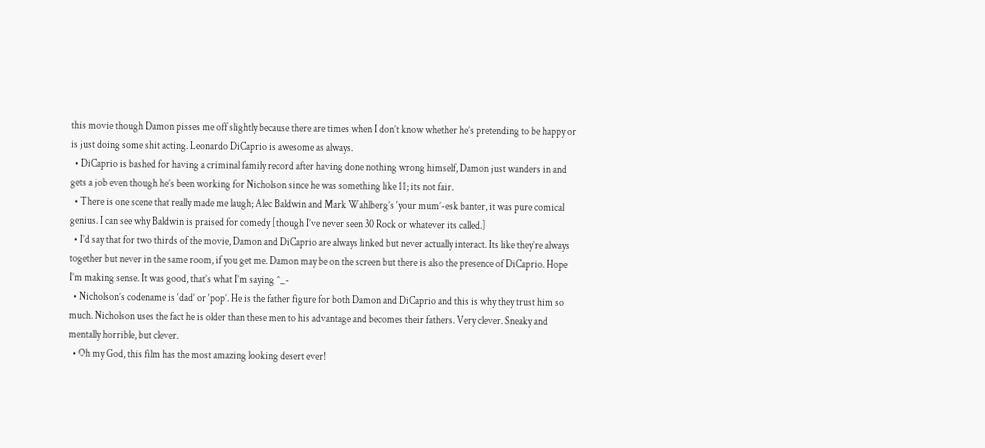this movie though Damon pisses me off slightly because there are times when I don’t know whether he’s pretending to be happy or is just doing some shit acting. Leonardo DiCaprio is awesome as always.
  • DiCaprio is bashed for having a criminal family record after having done nothing wrong himself, Damon just wanders in and gets a job even though he’s been working for Nicholson since he was something like 11; its not fair.
  • There is one scene that really made me laugh; Alec Baldwin and Mark Wahlberg’s ‘your mum’-esk banter, it was pure comical genius. I can see why Baldwin is praised for comedy [though I’ve never seen 30 Rock or whatever its called.]
  • I’d say that for two thirds of the movie, Damon and DiCaprio are always linked but never actually interact. Its like they’re always together but never in the same room, if you get me. Damon may be on the screen but there is also the presence of DiCaprio. Hope I’m making sense. It was good, that’s what I’m saying ^_-
  • Nicholson’s codename is ‘dad’ or ‘pop’. He is the father figure for both Damon and DiCaprio and this is why they trust him so much. Nicholson uses the fact he is older than these men to his advantage and becomes their fathers. Very clever. Sneaky and mentally horrible, but clever.
  • Oh my God, this film has the most amazing looking desert ever!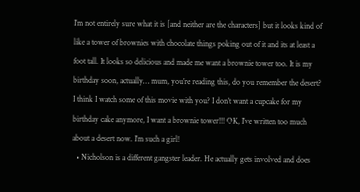I’m not entirely sure what it is [and neither are the characters] but it looks kind of like a tower of brownies with chocolate things poking out of it and its at least a foot tall. It looks so delicious and made me want a brownie tower too. It is my birthday soon, actually… mum, you’re reading this, do you remember the desert? I think I watch some of this movie with you? I don’t want a cupcake for my birthday cake anymore, I want a brownie tower!!! OK, I’ve written too much about a desert now. I’m such a girl!
  • Nicholson is a different gangster leader. He actually gets involved and does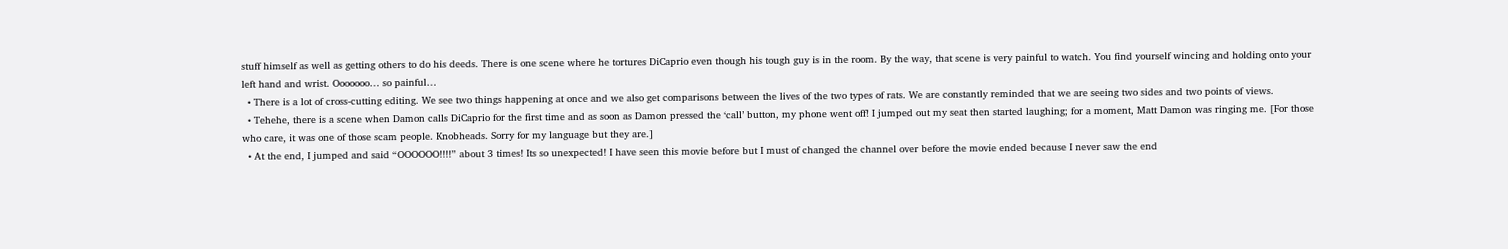stuff himself as well as getting others to do his deeds. There is one scene where he tortures DiCaprio even though his tough guy is in the room. By the way, that scene is very painful to watch. You find yourself wincing and holding onto your left hand and wrist. Ooooooo… so painful…
  • There is a lot of cross-cutting editing. We see two things happening at once and we also get comparisons between the lives of the two types of rats. We are constantly reminded that we are seeing two sides and two points of views.
  • Tehehe, there is a scene when Damon calls DiCaprio for the first time and as soon as Damon pressed the ‘call’ button, my phone went off! I jumped out my seat then started laughing; for a moment, Matt Damon was ringing me. [For those who care, it was one of those scam people. Knobheads. Sorry for my language but they are.]
  • At the end, I jumped and said “OOOOOO!!!!” about 3 times! Its so unexpected! I have seen this movie before but I must of changed the channel over before the movie ended because I never saw the end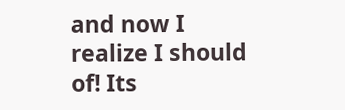and now I realize I should of! Its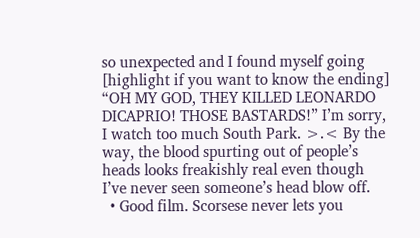so unexpected and I found myself going [highlight if you want to know the ending] “OH MY GOD, THEY KILLED LEONARDO DICAPRIO! THOSE BASTARDS!” I’m sorry, I watch too much South Park. >.< By the way, the blood spurting out of people’s heads looks freakishly real even though I’ve never seen someone’s head blow off.
  • Good film. Scorsese never lets you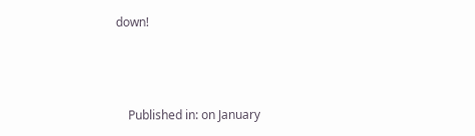down!



    Published in: on January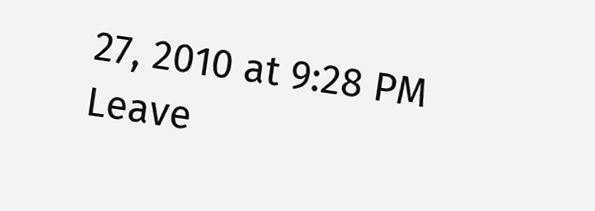27, 2010 at 9:28 PM  Leave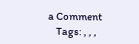a Comment
    Tags: , , ,